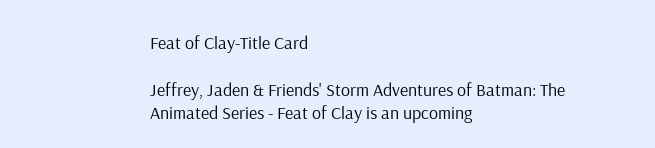Feat of Clay-Title Card

Jeffrey, Jaden & Friends' Storm Adventures of Batman: The Animated Series - Feat of Clay is an upcoming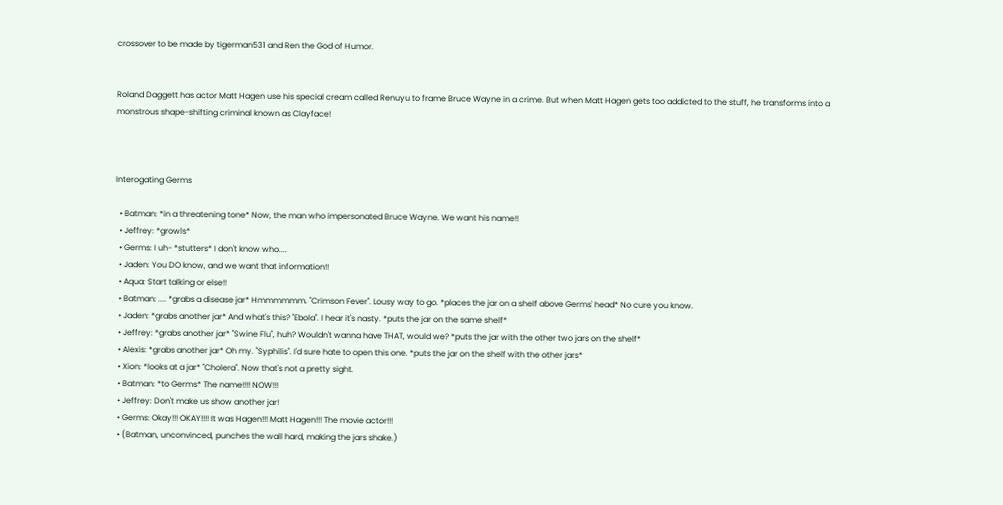crossover to be made by tigerman531 and Ren the God of Humor.


Roland Daggett has actor Matt Hagen use his special cream called Renuyu to frame Bruce Wayne in a crime. But when Matt Hagen gets too addicted to the stuff, he transforms into a monstrous shape-shifting criminal known as Clayface!



Interogating Germs

  • Batman: *in a threatening tone* Now, the man who impersonated Bruce Wayne. We want his name!!
  • Jeffrey: *growls*
  • Germs: I uh- *stutters* I don't know who....
  • Jaden: You DO know, and we want that information!!
  • Aqua: Start talking or else!!
  • Batman: .... *grabs a disease jar* Hmmmmmm. "Crimson Fever". Lousy way to go. *places the jar on a shelf above Germs' head* No cure you know.
  • Jaden: *grabs another jar* And what's this? "Ebola". I hear it's nasty. *puts the jar on the same shelf*
  • Jeffrey: *grabs another jar* "Swine Flu", huh? Wouldn't wanna have THAT, would we? *puts the jar with the other two jars on the shelf*
  • Alexis: *grabs another jar* Oh my. "Syphilis". I'd sure hate to open this one. *puts the jar on the shelf with the other jars*
  • Xion: *looks at a jar* "Cholera". Now that's not a pretty sight.
  • Batman: *to Germs* The name!!!! NOW!!!
  • Jeffrey: Don't make us show another jar!
  • Germs: Okay!!! OKAY!!!! It was Hagen!!! Matt Hagen!!! The movie actor!!!
  • (Batman, unconvinced, punches the wall hard, making the jars shake.)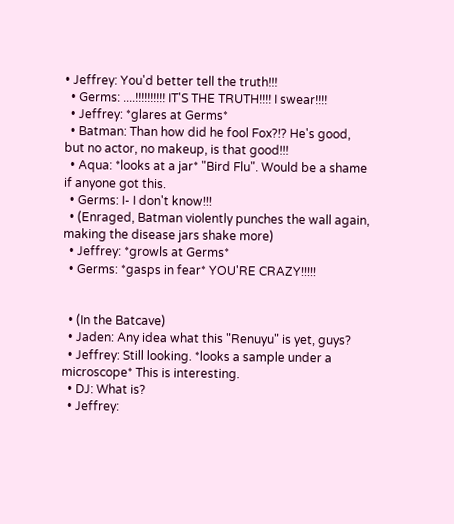• Jeffrey: You'd better tell the truth!!!
  • Germs: ....!!!!!!!!!! IT'S THE TRUTH!!!! I swear!!!!
  • Jeffrey: *glares at Germs*
  • Batman: Than how did he fool Fox?!? He's good, but no actor, no makeup, is that good!!!
  • Aqua: *looks at a jar* "Bird Flu". Would be a shame if anyone got this.
  • Germs: I- I don't know!!!
  • (Enraged, Batman violently punches the wall again, making the disease jars shake more)
  • Jeffrey: *growls at Germs*
  • Germs: *gasps in fear* YOU'RE CRAZY!!!!!


  • (In the Batcave)
  • Jaden: Any idea what this "Renuyu" is yet, guys?
  • Jeffrey: Still looking. *looks a sample under a microscope* This is interesting.
  • DJ: What is?
  • Jeffrey: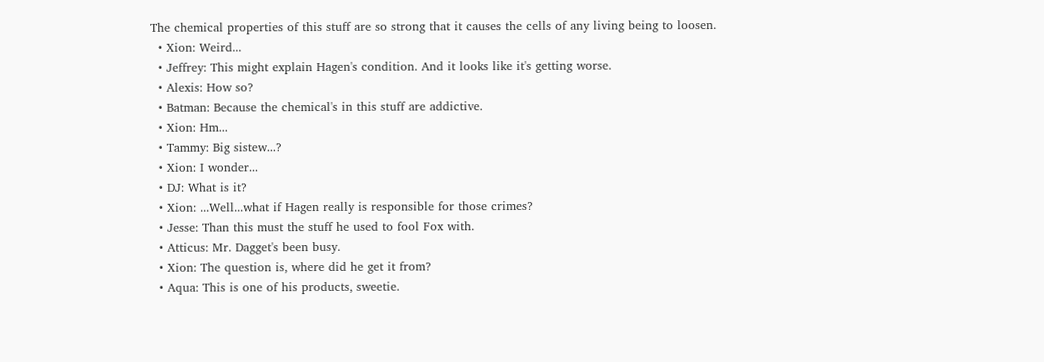The chemical properties of this stuff are so strong that it causes the cells of any living being to loosen.
  • Xion: Weird...
  • Jeffrey: This might explain Hagen's condition. And it looks like it's getting worse.
  • Alexis: How so?
  • Batman: Because the chemical's in this stuff are addictive.
  • Xion: Hm...
  • Tammy: Big sistew...?
  • Xion: I wonder...
  • DJ: What is it?
  • Xion: ...Well...what if Hagen really is responsible for those crimes?
  • Jesse: Than this must the stuff he used to fool Fox with.
  • Atticus: Mr. Dagget's been busy.
  • Xion: The question is, where did he get it from?
  • Aqua: This is one of his products, sweetie.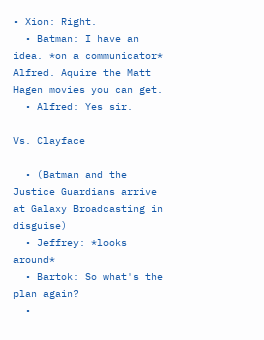• Xion: Right.
  • Batman: I have an idea. *on a communicator* Alfred. Aquire the Matt Hagen movies you can get.
  • Alfred: Yes sir.

Vs. Clayface

  • (Batman and the Justice Guardians arrive at Galaxy Broadcasting in disguise)
  • Jeffrey: *looks around*
  • Bartok: So what's the plan again?
  •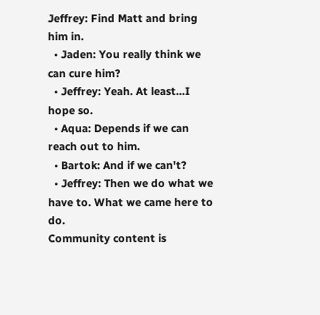Jeffrey: Find Matt and bring him in.
  • Jaden: You really think we can cure him?
  • Jeffrey: Yeah. At least...I hope so.
  • Aqua: Depends if we can reach out to him.
  • Bartok: And if we can't?
  • Jeffrey: Then we do what we have to. What we came here to do.
Community content is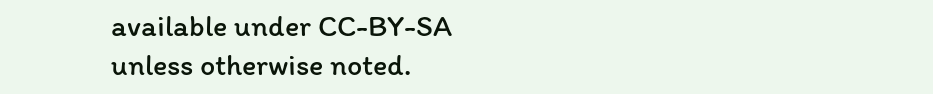available under CC-BY-SA unless otherwise noted.